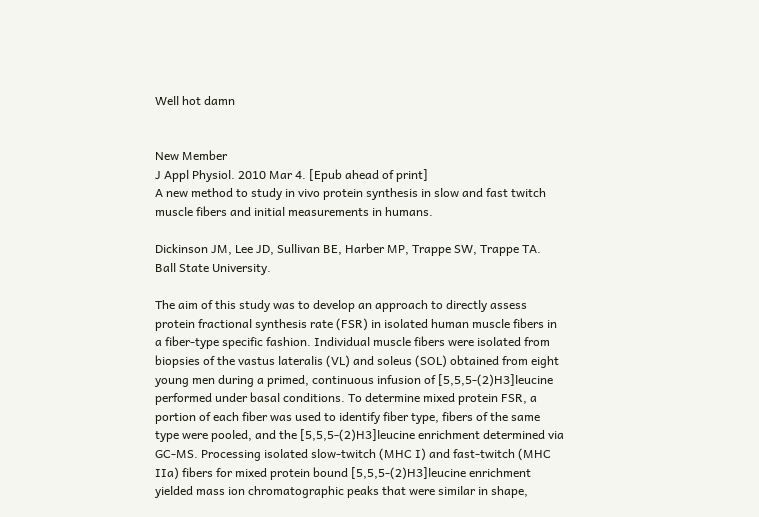Well hot damn


New Member
J Appl Physiol. 2010 Mar 4. [Epub ahead of print]
A new method to study in vivo protein synthesis in slow and fast twitch muscle fibers and initial measurements in humans.

Dickinson JM, Lee JD, Sullivan BE, Harber MP, Trappe SW, Trappe TA.
Ball State University.

The aim of this study was to develop an approach to directly assess protein fractional synthesis rate (FSR) in isolated human muscle fibers in a fiber-type specific fashion. Individual muscle fibers were isolated from biopsies of the vastus lateralis (VL) and soleus (SOL) obtained from eight young men during a primed, continuous infusion of [5,5,5-(2)H3]leucine performed under basal conditions. To determine mixed protein FSR, a portion of each fiber was used to identify fiber type, fibers of the same type were pooled, and the [5,5,5-(2)H3]leucine enrichment determined via GC-MS. Processing isolated slow-twitch (MHC I) and fast-twitch (MHC IIa) fibers for mixed protein bound [5,5,5-(2)H3]leucine enrichment yielded mass ion chromatographic peaks that were similar in shape,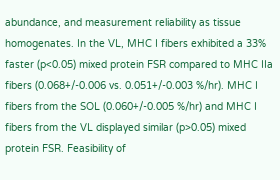abundance, and measurement reliability as tissue homogenates. In the VL, MHC I fibers exhibited a 33% faster (p<0.05) mixed protein FSR compared to MHC IIa fibers (0.068+/-0.006 vs. 0.051+/-0.003 %/hr). MHC I fibers from the SOL (0.060+/-0.005 %/hr) and MHC I fibers from the VL displayed similar (p>0.05) mixed protein FSR. Feasibility of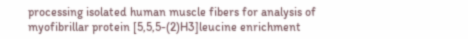processing isolated human muscle fibers for analysis of myofibrillar protein [5,5,5-(2)H3]leucine enrichment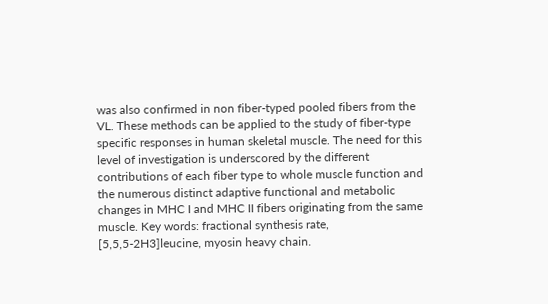was also confirmed in non fiber-typed pooled fibers from the VL. These methods can be applied to the study of fiber-type specific responses in human skeletal muscle. The need for this level of investigation is underscored by the different contributions of each fiber type to whole muscle function and the numerous distinct adaptive functional and metabolic changes in MHC I and MHC II fibers originating from the same muscle. Key words: fractional synthesis rate, [5,5,5-2H3]leucine, myosin heavy chain.